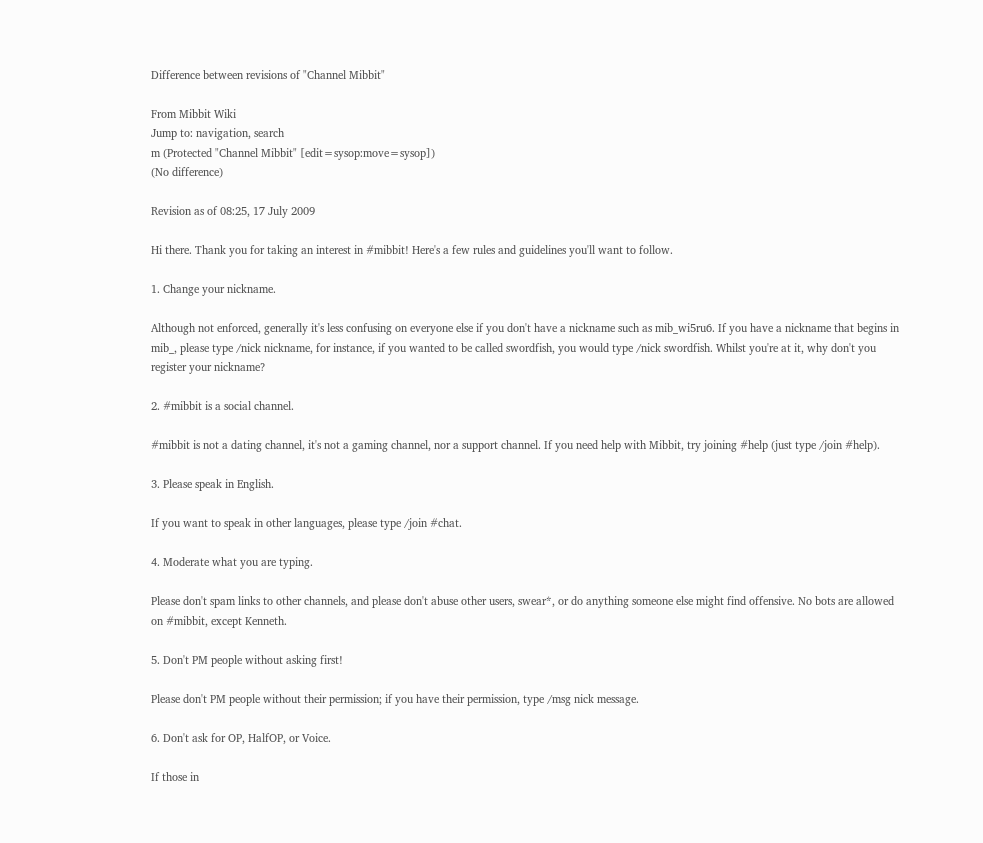Difference between revisions of "Channel Mibbit"

From Mibbit Wiki
Jump to: navigation, search
m (Protected "Channel Mibbit" [edit=sysop:move=sysop])
(No difference)

Revision as of 08:25, 17 July 2009

Hi there. Thank you for taking an interest in #mibbit! Here's a few rules and guidelines you'll want to follow.

1. Change your nickname.

Although not enforced, generally it's less confusing on everyone else if you don't have a nickname such as mib_wi5ru6. If you have a nickname that begins in mib_, please type /nick nickname, for instance, if you wanted to be called swordfish, you would type /nick swordfish. Whilst you're at it, why don't you register your nickname?

2. #mibbit is a social channel.

#mibbit is not a dating channel, it's not a gaming channel, nor a support channel. If you need help with Mibbit, try joining #help (just type /join #help).

3. Please speak in English.

If you want to speak in other languages, please type /join #chat.

4. Moderate what you are typing.

Please don't spam links to other channels, and please don't abuse other users, swear*, or do anything someone else might find offensive. No bots are allowed on #mibbit, except Kenneth.

5. Don't PM people without asking first!

Please don't PM people without their permission; if you have their permission, type /msg nick message.

6. Don't ask for OP, HalfOP, or Voice.

If those in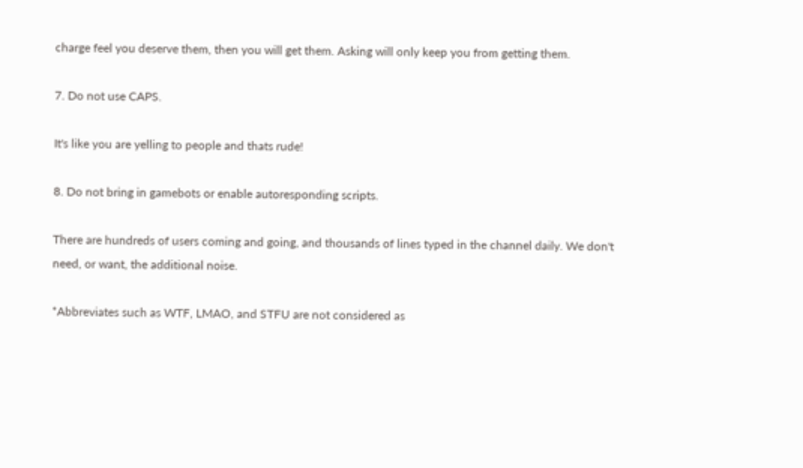charge feel you deserve them, then you will get them. Asking will only keep you from getting them.

7. Do not use CAPS.

It's like you are yelling to people and thats rude!

8. Do not bring in gamebots or enable autoresponding scripts.

There are hundreds of users coming and going, and thousands of lines typed in the channel daily. We don't need, or want, the additional noise.

*Abbreviates such as WTF, LMAO, and STFU are not considered as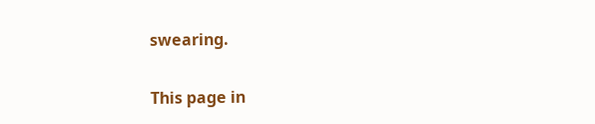swearing.

This page in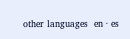other languages  en · es